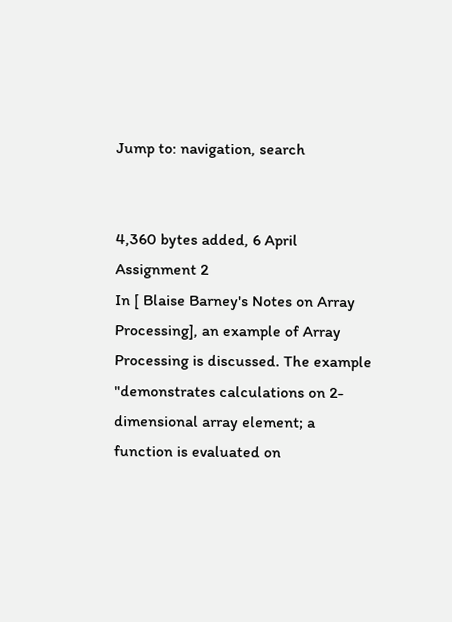Jump to: navigation, search


4,360 bytes added, 6 April
Assignment 2
In [ Blaise Barney's Notes on Array Processing], an example of Array Processing is discussed. The example "demonstrates calculations on 2-dimensional array element; a function is evaluated on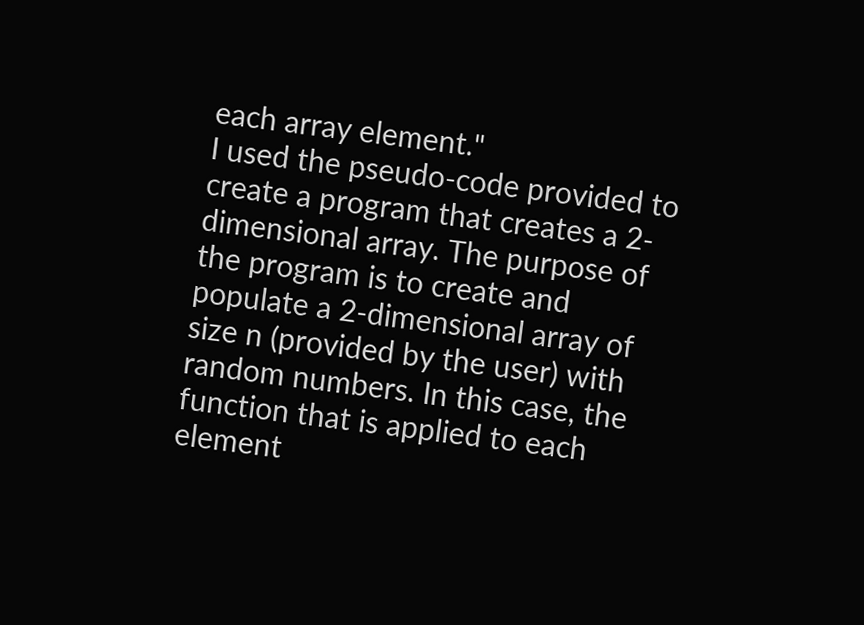each array element."
I used the pseudo-code provided to create a program that creates a 2-dimensional array. The purpose of the program is to create and populate a 2-dimensional array of size n (provided by the user) with random numbers. In this case, the function that is applied to each element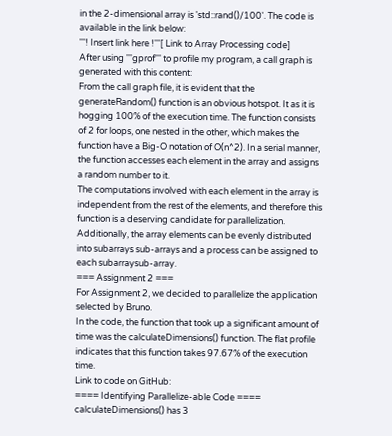in the 2-dimensional array is 'std::rand()/100'. The code is available in the link below:
'''! Insert link here !'''[ Link to Array Processing code]
After using '''gprof''' to profile my program, a call graph is generated with this content:
From the call graph file, it is evident that the generateRandom() function is an obvious hotspot. It as it is hogging 100% of the execution time. The function consists of 2 for loops, one nested in the other, which makes the function have a Big-O notation of O(n^2). In a serial manner, the function accesses each element in the array and assigns a random number to it.
The computations involved with each element in the array is independent from the rest of the elements, and therefore this function is a deserving candidate for parallelization. Additionally, the array elements can be evenly distributed into subarrays sub-arrays and a process can be assigned to each subarraysub-array.
=== Assignment 2 ===
For Assignment 2, we decided to parallelize the application selected by Bruno.
In the code, the function that took up a significant amount of time was the calculateDimensions() function. The flat profile indicates that this function takes 97.67% of the execution time.
Link to code on GitHub:
==== Identifying Parallelize-able Code ====
calculateDimensions() has 3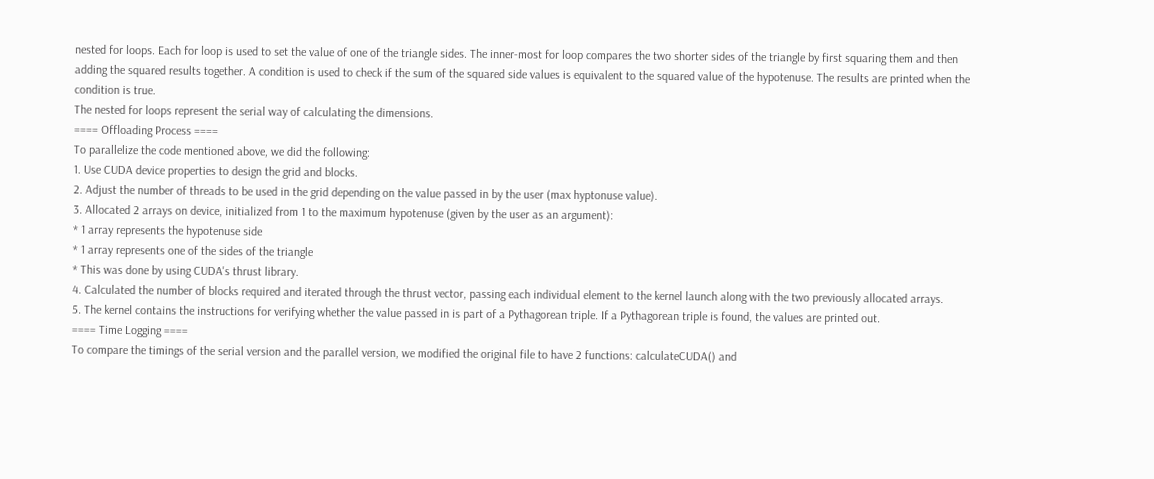nested for loops. Each for loop is used to set the value of one of the triangle sides. The inner-most for loop compares the two shorter sides of the triangle by first squaring them and then adding the squared results together. A condition is used to check if the sum of the squared side values is equivalent to the squared value of the hypotenuse. The results are printed when the condition is true.
The nested for loops represent the serial way of calculating the dimensions.
==== Offloading Process ====
To parallelize the code mentioned above, we did the following:
1. Use CUDA device properties to design the grid and blocks.
2. Adjust the number of threads to be used in the grid depending on the value passed in by the user (max hyptonuse value).
3. Allocated 2 arrays on device, initialized from 1 to the maximum hypotenuse (given by the user as an argument):
* 1 array represents the hypotenuse side
* 1 array represents one of the sides of the triangle
* This was done by using CUDA's thrust library.
4. Calculated the number of blocks required and iterated through the thrust vector, passing each individual element to the kernel launch along with the two previously allocated arrays.
5. The kernel contains the instructions for verifying whether the value passed in is part of a Pythagorean triple. If a Pythagorean triple is found, the values are printed out.
==== Time Logging ====
To compare the timings of the serial version and the parallel version, we modified the original file to have 2 functions: calculateCUDA() and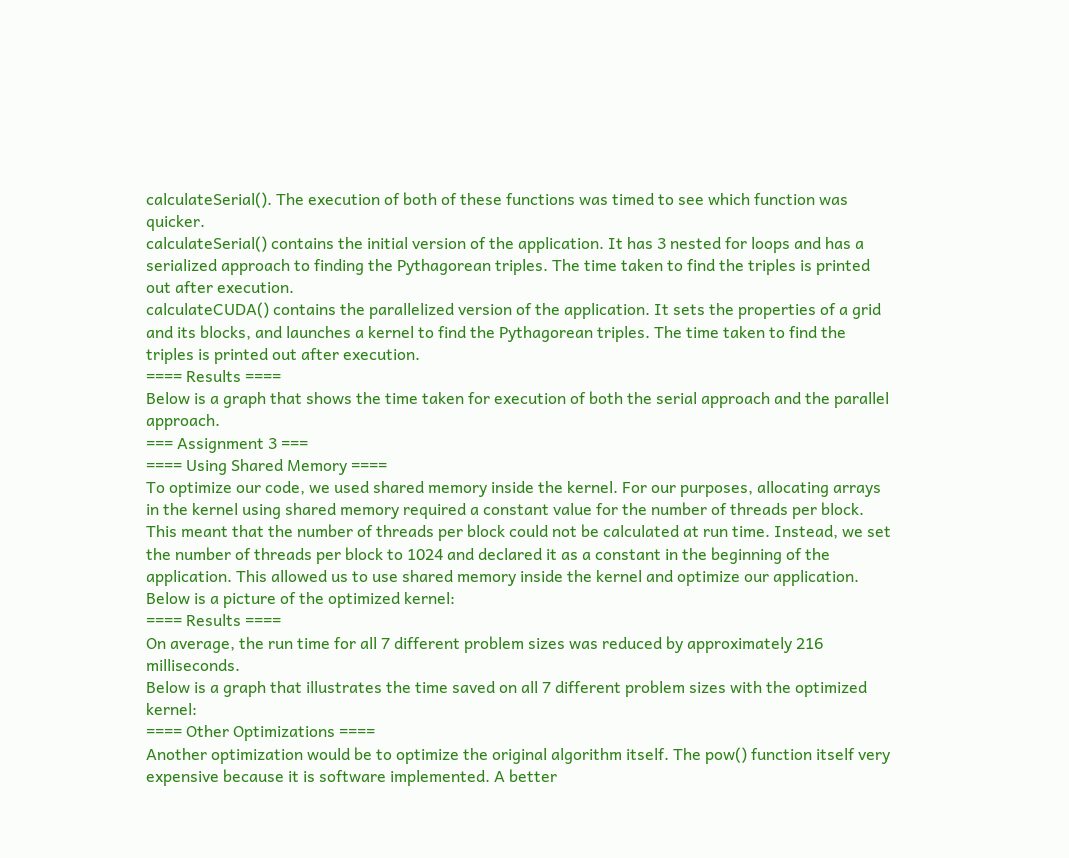calculateSerial(). The execution of both of these functions was timed to see which function was quicker.
calculateSerial() contains the initial version of the application. It has 3 nested for loops and has a serialized approach to finding the Pythagorean triples. The time taken to find the triples is printed out after execution.
calculateCUDA() contains the parallelized version of the application. It sets the properties of a grid and its blocks, and launches a kernel to find the Pythagorean triples. The time taken to find the triples is printed out after execution.
==== Results ====
Below is a graph that shows the time taken for execution of both the serial approach and the parallel approach.
=== Assignment 3 ===
==== Using Shared Memory ====
To optimize our code, we used shared memory inside the kernel. For our purposes, allocating arrays in the kernel using shared memory required a constant value for the number of threads per block. This meant that the number of threads per block could not be calculated at run time. Instead, we set the number of threads per block to 1024 and declared it as a constant in the beginning of the application. This allowed us to use shared memory inside the kernel and optimize our application.
Below is a picture of the optimized kernel:
==== Results ====
On average, the run time for all 7 different problem sizes was reduced by approximately 216 milliseconds.
Below is a graph that illustrates the time saved on all 7 different problem sizes with the optimized kernel:
==== Other Optimizations ====
Another optimization would be to optimize the original algorithm itself. The pow() function itself very expensive because it is software implemented. A better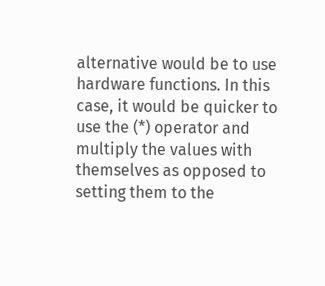alternative would be to use hardware functions. In this case, it would be quicker to use the (*) operator and multiply the values with themselves as opposed to setting them to the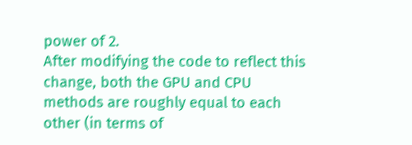power of 2.
After modifying the code to reflect this change, both the GPU and CPU methods are roughly equal to each other (in terms of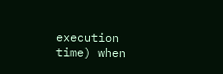execution time) when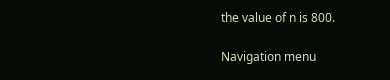the value of n is 800.

Navigation menu